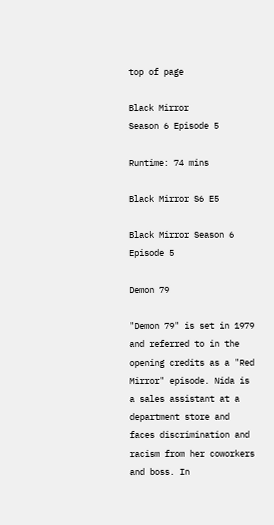top of page

Black Mirror
Season 6 Episode 5

Runtime: 74 mins

Black Mirror S6 E5

Black Mirror Season 6 Episode 5

Demon 79

"Demon 79" is set in 1979 and referred to in the opening credits as a "Red Mirror" episode. Nida is a sales assistant at a department store and faces discrimination and racism from her coworkers and boss. In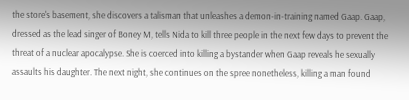the store's basement, she discovers a talisman that unleashes a demon-in-training named Gaap. Gaap, dressed as the lead singer of Boney M, tells Nida to kill three people in the next few days to prevent the threat of a nuclear apocalypse. She is coerced into killing a bystander when Gaap reveals he sexually assaults his daughter. The next night, she continues on the spree nonetheless, killing a man found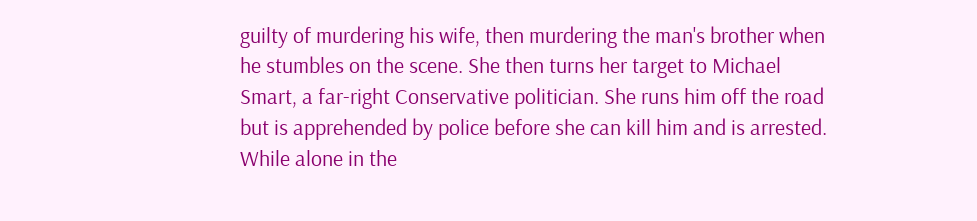guilty of murdering his wife, then murdering the man's brother when he stumbles on the scene. She then turns her target to Michael Smart, a far-right Conservative politician. She runs him off the road but is apprehended by police before she can kill him and is arrested. While alone in the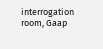interrogation room, Gaap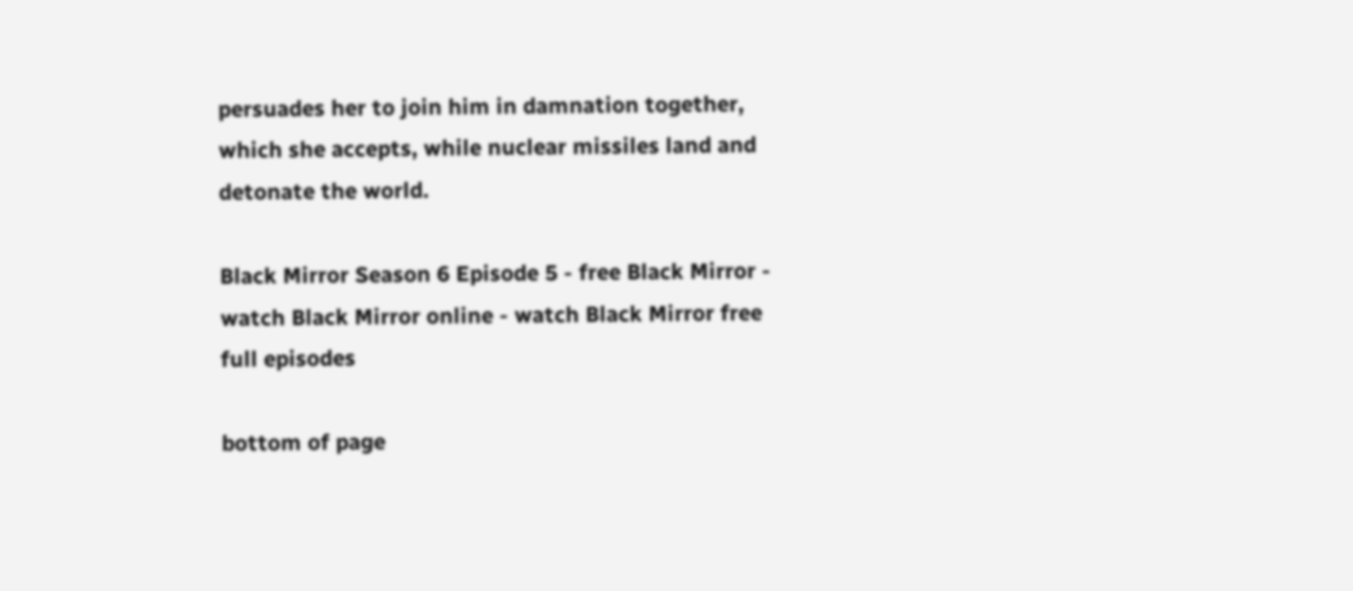persuades her to join him in damnation together, which she accepts, while nuclear missiles land and detonate the world.

Black Mirror Season 6 Episode 5 - free Black Mirror - watch Black Mirror online - watch Black Mirror free full episodes

bottom of page